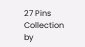27 Pins
Collection by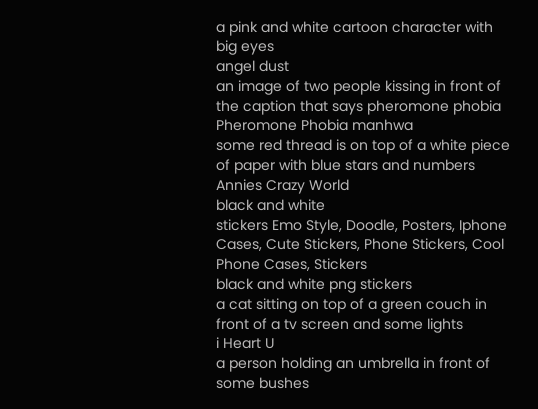a pink and white cartoon character with big eyes
angel dust
an image of two people kissing in front of the caption that says pheromone phobia
Pheromone Phobia manhwa
some red thread is on top of a white piece of paper with blue stars and numbers
Annies Crazy World
black and white
stickers Emo Style, Doodle, Posters, Iphone Cases, Cute Stickers, Phone Stickers, Cool Phone Cases, Stickers
black and white png stickers
a cat sitting on top of a green couch in front of a tv screen and some lights
i Heart U
a person holding an umbrella in front of some bushes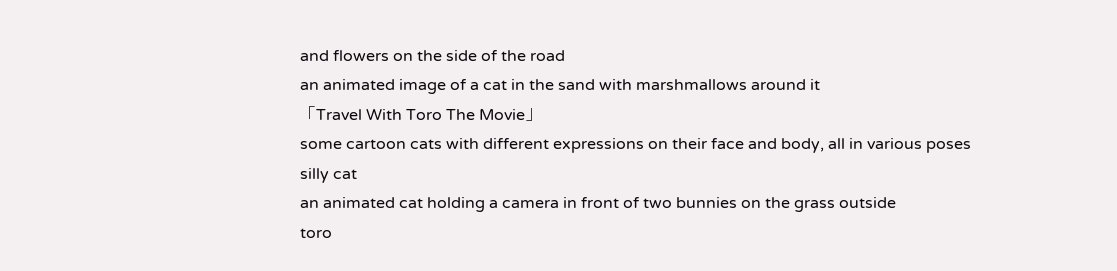and flowers on the side of the road
an animated image of a cat in the sand with marshmallows around it
「Travel With Toro The Movie」
some cartoon cats with different expressions on their face and body, all in various poses
silly cat
an animated cat holding a camera in front of two bunnies on the grass outside
toro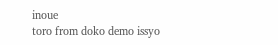inoue
toro from doko demo issyo